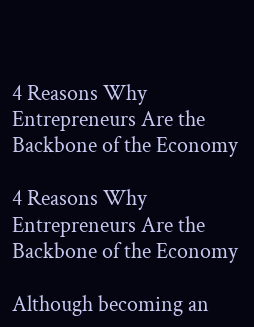4 Reasons Why Entrepreneurs Are the Backbone of the Economy

4 Reasons Why Entrepreneurs Are the Backbone of the Economy

Although becoming an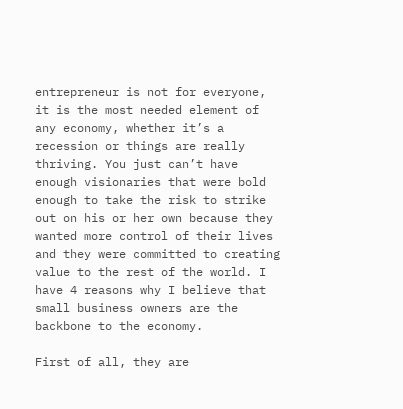entrepreneur is not for everyone, it is the most needed element of any economy, whether it’s a recession or things are really thriving. You just can’t have enough visionaries that were bold enough to take the risk to strike out on his or her own because they wanted more control of their lives and they were committed to creating value to the rest of the world. I have 4 reasons why I believe that small business owners are the backbone to the economy.

First of all, they are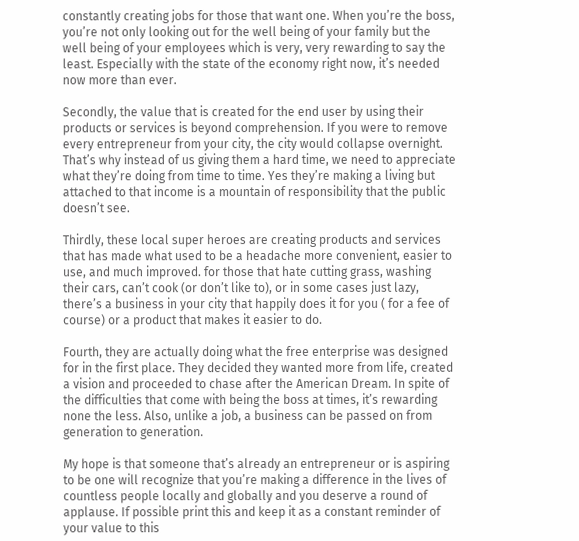constantly creating jobs for those that want one. When you’re the boss, you’re not only looking out for the well being of your family but the well being of your employees which is very, very rewarding to say the least. Especially with the state of the economy right now, it’s needed now more than ever.

Secondly, the value that is created for the end user by using their products or services is beyond comprehension. If you were to remove every entrepreneur from your city, the city would collapse overnight. That’s why instead of us giving them a hard time, we need to appreciate what they’re doing from time to time. Yes they’re making a living but attached to that income is a mountain of responsibility that the public doesn’t see.

Thirdly, these local super heroes are creating products and services that has made what used to be a headache more convenient, easier to use, and much improved. for those that hate cutting grass, washing their cars, can’t cook (or don’t like to), or in some cases just lazy, there’s a business in your city that happily does it for you ( for a fee of course) or a product that makes it easier to do.

Fourth, they are actually doing what the free enterprise was designed for in the first place. They decided they wanted more from life, created a vision and proceeded to chase after the American Dream. In spite of the difficulties that come with being the boss at times, it’s rewarding none the less. Also, unlike a job, a business can be passed on from generation to generation.

My hope is that someone that’s already an entrepreneur or is aspiring to be one will recognize that you’re making a difference in the lives of countless people locally and globally and you deserve a round of applause. If possible print this and keep it as a constant reminder of your value to this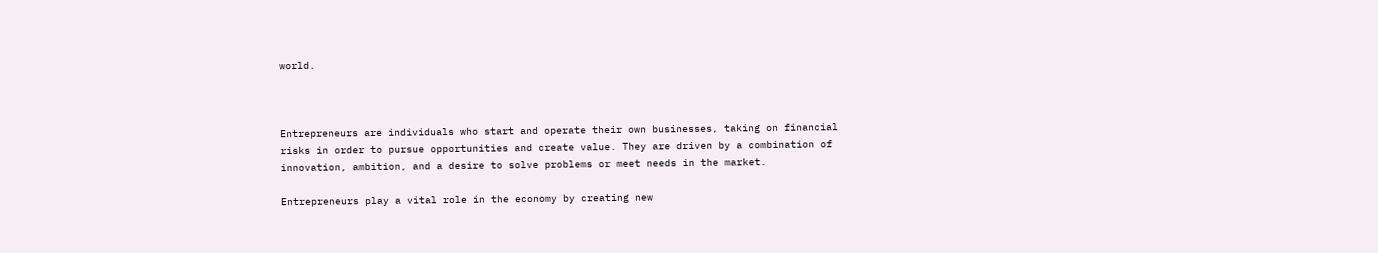world.



Entrepreneurs are individuals who start and operate their own businesses, taking on financial risks in order to pursue opportunities and create value. They are driven by a combination of innovation, ambition, and a desire to solve problems or meet needs in the market.

Entrepreneurs play a vital role in the economy by creating new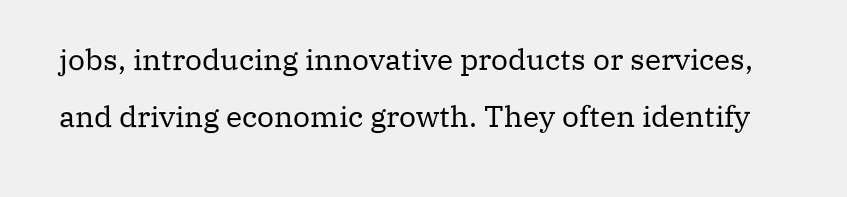jobs, introducing innovative products or services, and driving economic growth. They often identify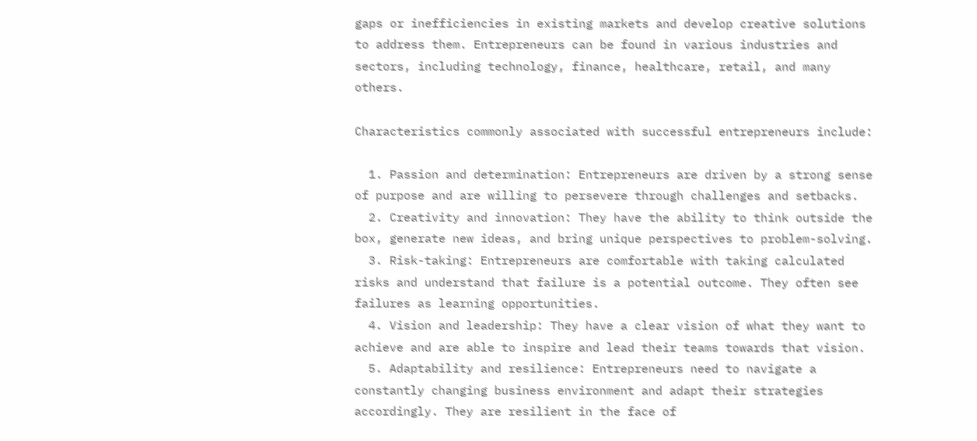gaps or inefficiencies in existing markets and develop creative solutions to address them. Entrepreneurs can be found in various industries and sectors, including technology, finance, healthcare, retail, and many others.

Characteristics commonly associated with successful entrepreneurs include:

  1. Passion and determination: Entrepreneurs are driven by a strong sense of purpose and are willing to persevere through challenges and setbacks.
  2. Creativity and innovation: They have the ability to think outside the box, generate new ideas, and bring unique perspectives to problem-solving.
  3. Risk-taking: Entrepreneurs are comfortable with taking calculated risks and understand that failure is a potential outcome. They often see failures as learning opportunities.
  4. Vision and leadership: They have a clear vision of what they want to achieve and are able to inspire and lead their teams towards that vision.
  5. Adaptability and resilience: Entrepreneurs need to navigate a constantly changing business environment and adapt their strategies accordingly. They are resilient in the face of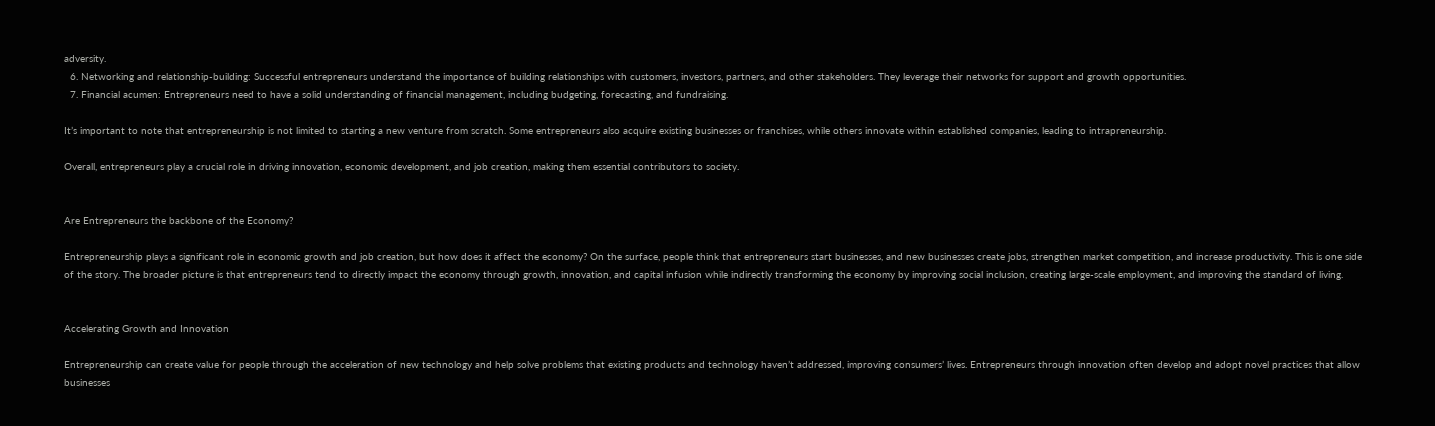adversity.
  6. Networking and relationship-building: Successful entrepreneurs understand the importance of building relationships with customers, investors, partners, and other stakeholders. They leverage their networks for support and growth opportunities.
  7. Financial acumen: Entrepreneurs need to have a solid understanding of financial management, including budgeting, forecasting, and fundraising.

It’s important to note that entrepreneurship is not limited to starting a new venture from scratch. Some entrepreneurs also acquire existing businesses or franchises, while others innovate within established companies, leading to intrapreneurship.

Overall, entrepreneurs play a crucial role in driving innovation, economic development, and job creation, making them essential contributors to society.


Are Entrepreneurs the backbone of the Economy?

Entrepreneurship plays a significant role in economic growth and job creation, but how does it affect the economy? On the surface, people think that entrepreneurs start businesses, and new businesses create jobs, strengthen market competition, and increase productivity. This is one side of the story. The broader picture is that entrepreneurs tend to directly impact the economy through growth, innovation, and capital infusion while indirectly transforming the economy by improving social inclusion, creating large-scale employment, and improving the standard of living.


Accelerating Growth and Innovation

Entrepreneurship can create value for people through the acceleration of new technology and help solve problems that existing products and technology haven’t addressed, improving consumers’ lives. Entrepreneurs through innovation often develop and adopt novel practices that allow businesses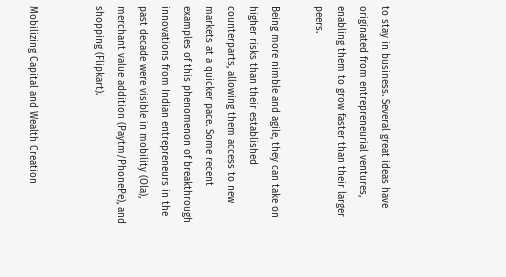to stay in business. Several great ideas have originated from entrepreneurial ventures, enabling them to grow faster than their larger peers.

Being more nimble and agile, they can take on higher risks than their established counterparts, allowing them access to new markets at a quicker pace. Some recent examples of this phenomenon of breakthrough innovations from Indian entrepreneurs in the past decade were visible in mobility (Ola), merchant value addition (Paytm/PhonePe), and shopping (Flipkart).


Mobilizing Capital and Wealth Creation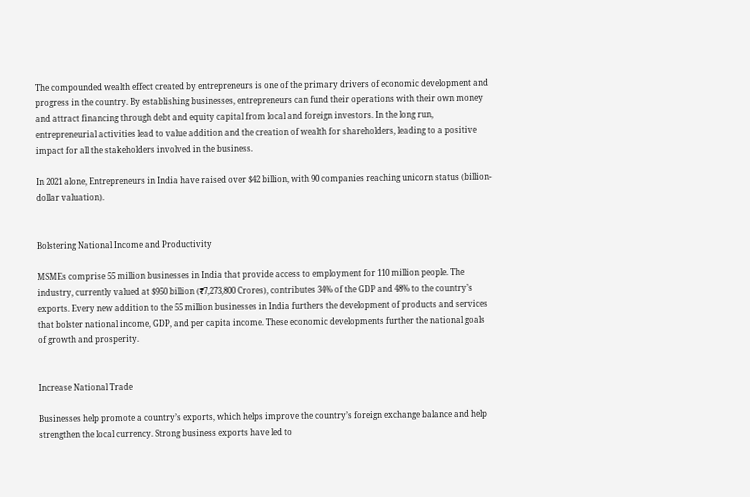The compounded wealth effect created by entrepreneurs is one of the primary drivers of economic development and progress in the country. By establishing businesses, entrepreneurs can fund their operations with their own money and attract financing through debt and equity capital from local and foreign investors. In the long run, entrepreneurial activities lead to value addition and the creation of wealth for shareholders, leading to a positive impact for all the stakeholders involved in the business.

In 2021 alone, Entrepreneurs in India have raised over $42 billion, with 90 companies reaching unicorn status (billion-dollar valuation).


Bolstering National Income and Productivity

MSMEs comprise 55 million businesses in India that provide access to employment for 110 million people. The industry, currently valued at $950 billion (₹7,273,800 Crores), contributes 34% of the GDP and 48% to the country’s exports. Every new addition to the 55 million businesses in India furthers the development of products and services that bolster national income, GDP, and per capita income. These economic developments further the national goals of growth and prosperity.


Increase National Trade

Businesses help promote a country’s exports, which helps improve the country’s foreign exchange balance and help strengthen the local currency. Strong business exports have led to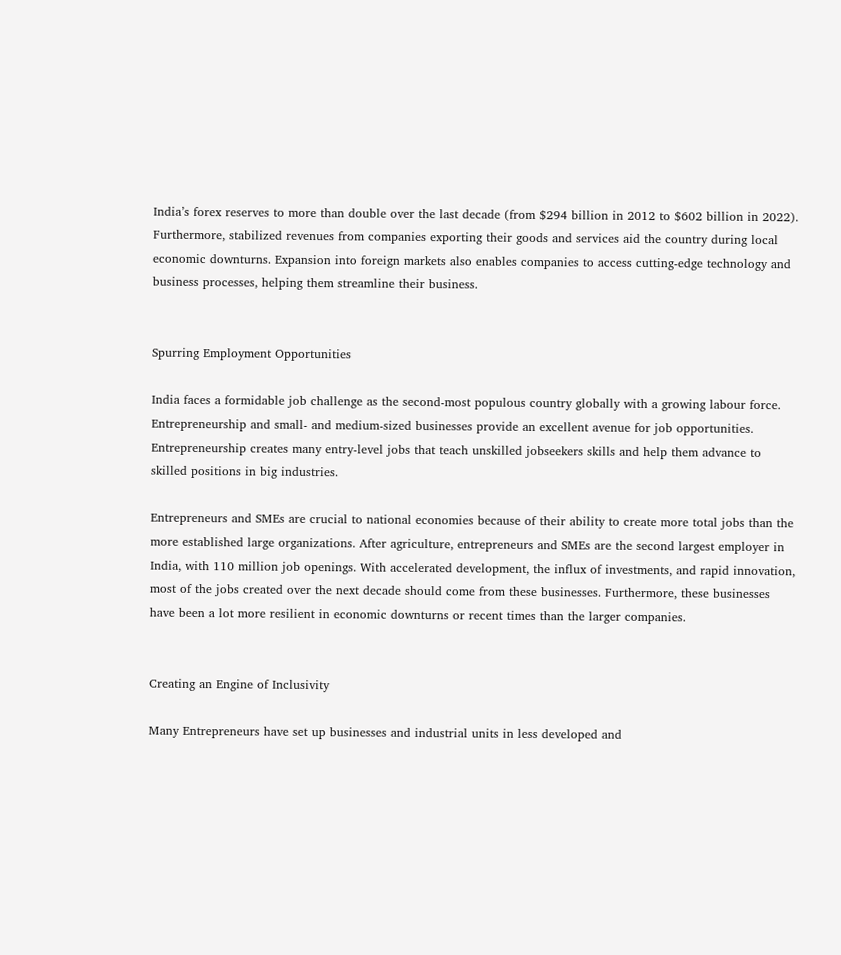India’s forex reserves to more than double over the last decade (from $294 billion in 2012 to $602 billion in 2022). Furthermore, stabilized revenues from companies exporting their goods and services aid the country during local economic downturns. Expansion into foreign markets also enables companies to access cutting-edge technology and business processes, helping them streamline their business.


Spurring Employment Opportunities

India faces a formidable job challenge as the second-most populous country globally with a growing labour force. Entrepreneurship and small- and medium-sized businesses provide an excellent avenue for job opportunities. Entrepreneurship creates many entry-level jobs that teach unskilled jobseekers skills and help them advance to skilled positions in big industries.

Entrepreneurs and SMEs are crucial to national economies because of their ability to create more total jobs than the more established large organizations. After agriculture, entrepreneurs and SMEs are the second largest employer in India, with 110 million job openings. With accelerated development, the influx of investments, and rapid innovation, most of the jobs created over the next decade should come from these businesses. Furthermore, these businesses have been a lot more resilient in economic downturns or recent times than the larger companies.


Creating an Engine of Inclusivity

Many Entrepreneurs have set up businesses and industrial units in less developed and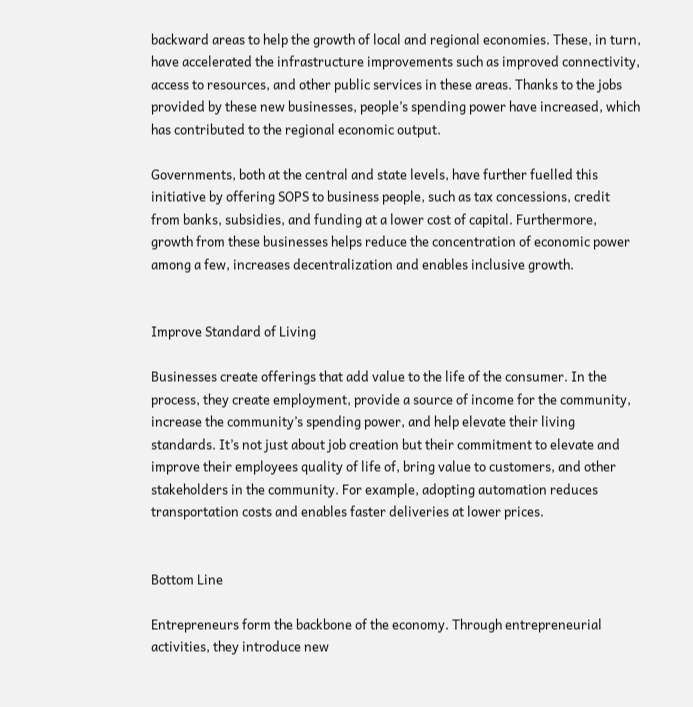backward areas to help the growth of local and regional economies. These, in turn, have accelerated the infrastructure improvements such as improved connectivity, access to resources, and other public services in these areas. Thanks to the jobs provided by these new businesses, people’s spending power have increased, which has contributed to the regional economic output.

Governments, both at the central and state levels, have further fuelled this initiative by offering SOPS to business people, such as tax concessions, credit from banks, subsidies, and funding at a lower cost of capital. Furthermore, growth from these businesses helps reduce the concentration of economic power among a few, increases decentralization and enables inclusive growth.


Improve Standard of Living

Businesses create offerings that add value to the life of the consumer. In the process, they create employment, provide a source of income for the community, increase the community’s spending power, and help elevate their living standards. It’s not just about job creation but their commitment to elevate and improve their employees quality of life of, bring value to customers, and other stakeholders in the community. For example, adopting automation reduces transportation costs and enables faster deliveries at lower prices.


Bottom Line

Entrepreneurs form the backbone of the economy. Through entrepreneurial activities, they introduce new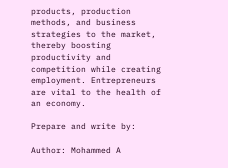products, production methods, and business strategies to the market, thereby boosting productivity and competition while creating employment. Entrepreneurs are vital to the health of an economy.

Prepare and write by:

Author: Mohammed A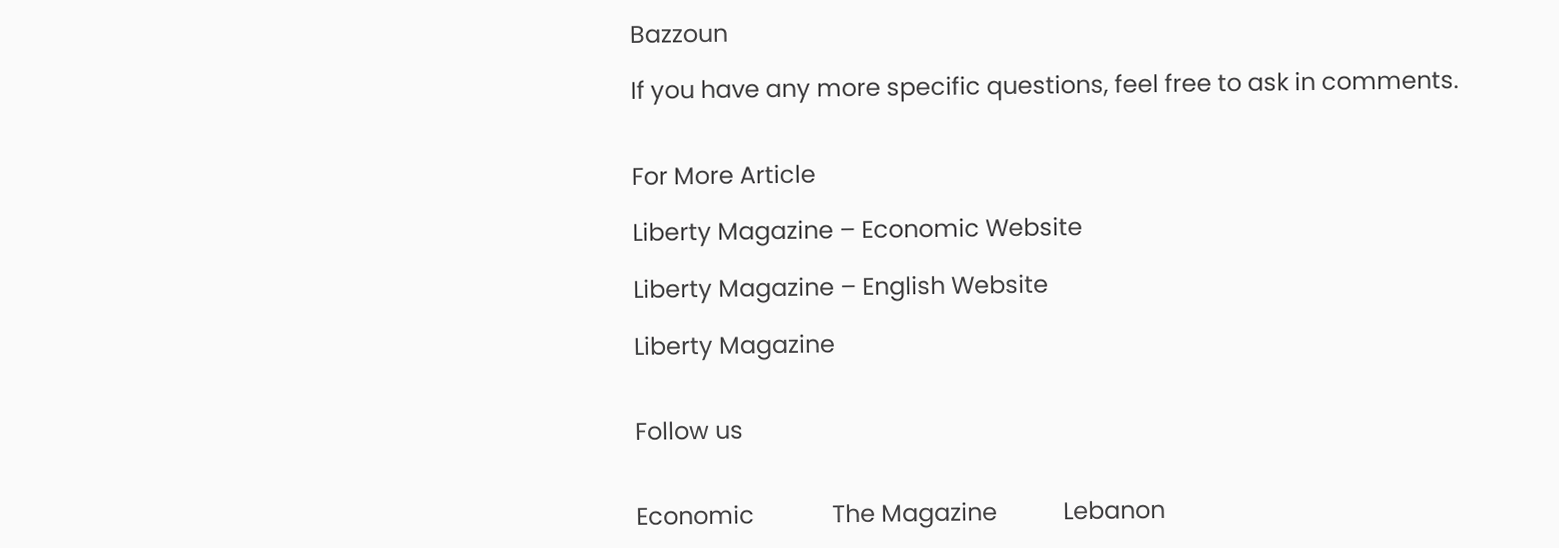Bazzoun

If you have any more specific questions, feel free to ask in comments.


For More Article

Liberty Magazine – Economic Website

Liberty Magazine – English Website

Liberty Magazine


Follow us


Economic             The Magazine           Lebanon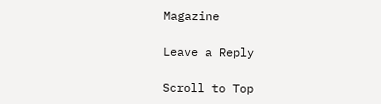Magazine

Leave a Reply

Scroll to Top